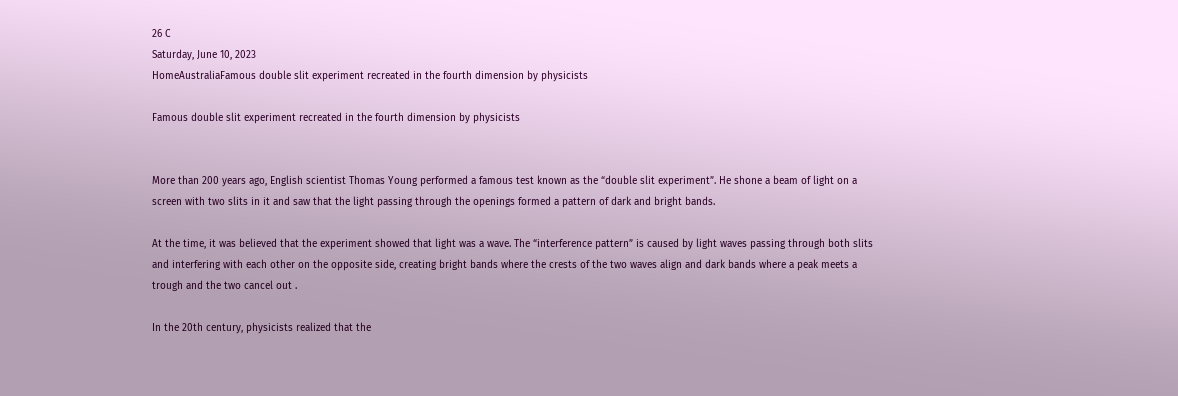26 C
Saturday, June 10, 2023
HomeAustraliaFamous double slit experiment recreated in the fourth dimension by physicists

Famous double slit experiment recreated in the fourth dimension by physicists


More than 200 years ago, English scientist Thomas Young performed a famous test known as the “double slit experiment”. He shone a beam of light on a screen with two slits in it and saw that the light passing through the openings formed a pattern of dark and bright bands.

At the time, it was believed that the experiment showed that light was a wave. The “interference pattern” is caused by light waves passing through both slits and interfering with each other on the opposite side, creating bright bands where the crests of the two waves align and dark bands where a peak meets a trough and the two cancel out .

In the 20th century, physicists realized that the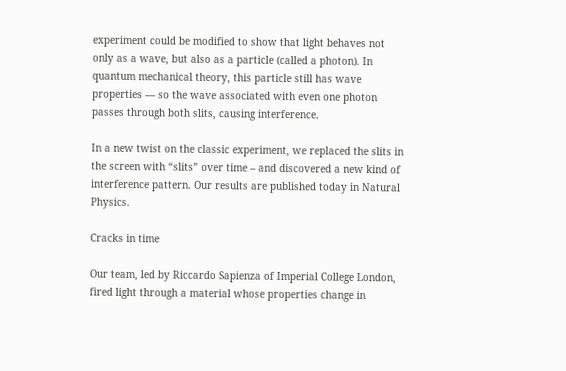experiment could be modified to show that light behaves not only as a wave, but also as a particle (called a photon). In quantum mechanical theory, this particle still has wave properties — so the wave associated with even one photon passes through both slits, causing interference.

In a new twist on the classic experiment, we replaced the slits in the screen with “slits” over time – and discovered a new kind of interference pattern. Our results are published today in Natural Physics.

Cracks in time

Our team, led by Riccardo Sapienza of Imperial College London, fired light through a material whose properties change in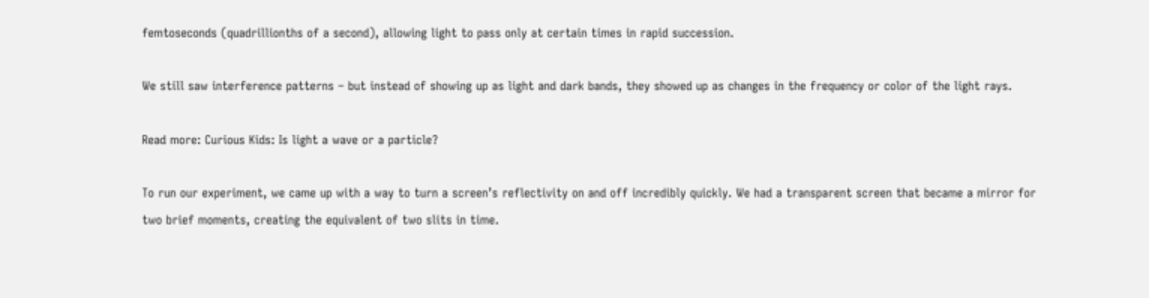femtoseconds (quadrillionths of a second), allowing light to pass only at certain times in rapid succession.

We still saw interference patterns – but instead of showing up as light and dark bands, they showed up as changes in the frequency or color of the light rays.

Read more: Curious Kids: Is light a wave or a particle?

To run our experiment, we came up with a way to turn a screen’s reflectivity on and off incredibly quickly. We had a transparent screen that became a mirror for two brief moments, creating the equivalent of two slits in time.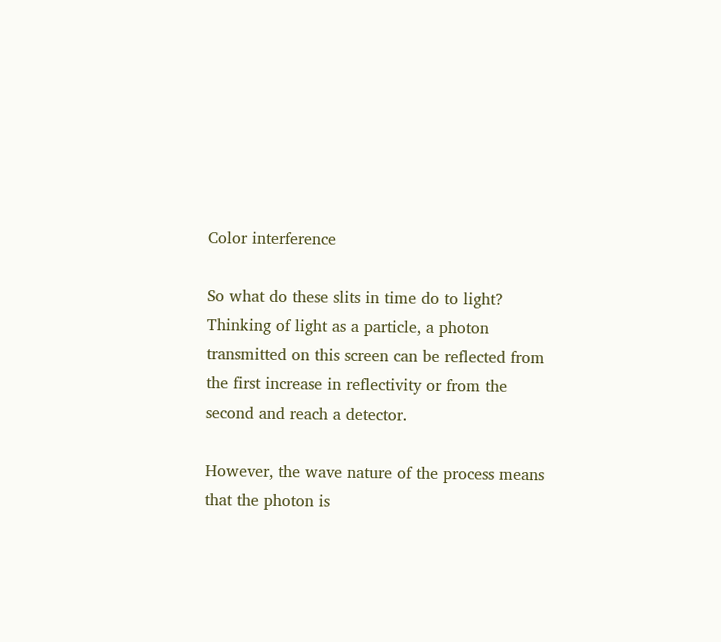Color interference

So what do these slits in time do to light? Thinking of light as a particle, a photon transmitted on this screen can be reflected from the first increase in reflectivity or from the second and reach a detector.

However, the wave nature of the process means that the photon is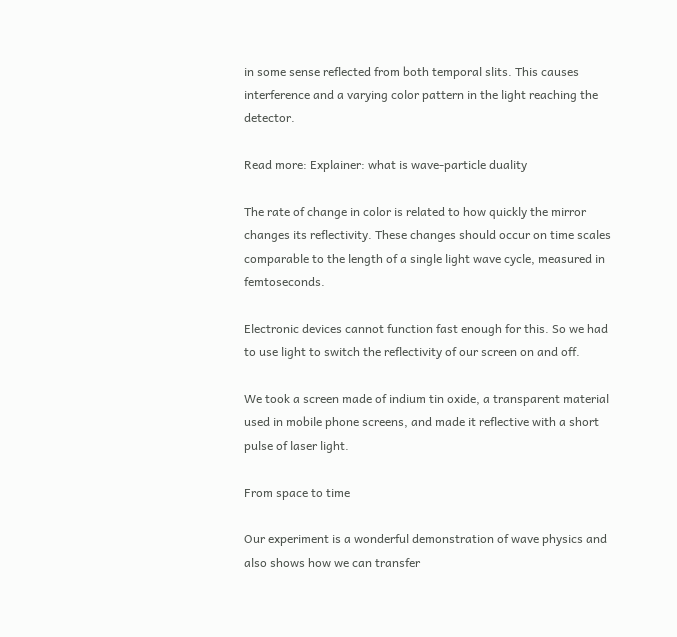in some sense reflected from both temporal slits. This causes interference and a varying color pattern in the light reaching the detector.

Read more: Explainer: what is wave-particle duality

The rate of change in color is related to how quickly the mirror changes its reflectivity. These changes should occur on time scales comparable to the length of a single light wave cycle, measured in femtoseconds.

Electronic devices cannot function fast enough for this. So we had to use light to switch the reflectivity of our screen on and off.

We took a screen made of indium tin oxide, a transparent material used in mobile phone screens, and made it reflective with a short pulse of laser light.

From space to time

Our experiment is a wonderful demonstration of wave physics and also shows how we can transfer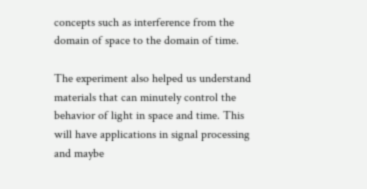concepts such as interference from the domain of space to the domain of time.

The experiment also helped us understand materials that can minutely control the behavior of light in space and time. This will have applications in signal processing and maybe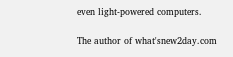even light-powered computers.

The author of what'snew2day.com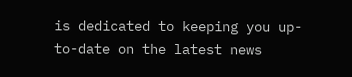is dedicated to keeping you up-to-date on the latest news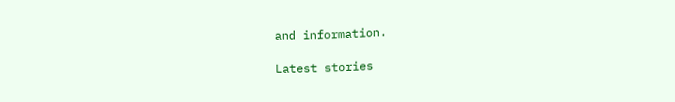and information.

Latest stories